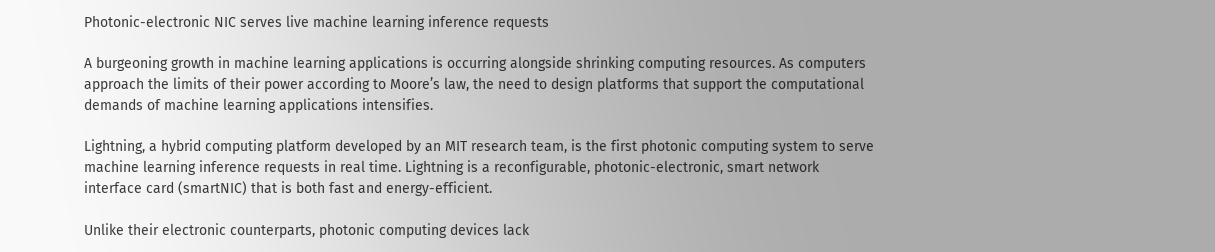Photonic-electronic NIC serves live machine learning inference requests

A burgeoning growth in machine learning applications is occurring alongside shrinking computing resources. As computers approach the limits of their power according to Moore’s law, the need to design platforms that support the computational demands of machine learning applications intensifies.

Lightning, a hybrid computing platform developed by an MIT research team, is the first photonic computing system to serve machine learning inference requests in real time. Lightning is a reconfigurable, photonic-electronic, smart network interface card (smartNIC) that is both fast and energy-efficient.

Unlike their electronic counterparts, photonic computing devices lack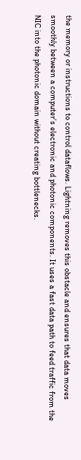the memory or instructions to control dataflows. Lightning removes this obstacle and ensures that data moves smoothly between a computer’s electronic and photonic components. It uses a fast data path to feed traffic from the NIC into the photonic domain without creating bottlenecks.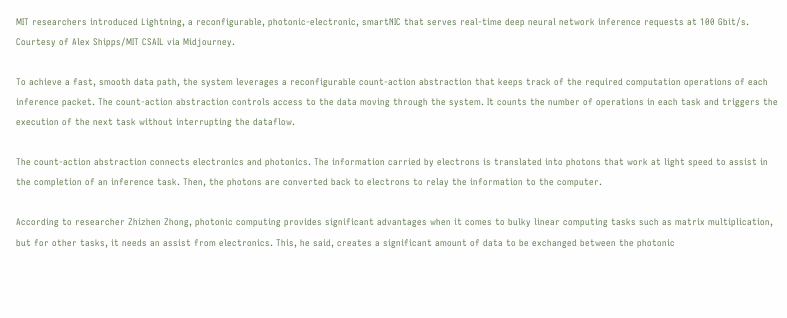MIT researchers introduced Lightning, a reconfigurable, photonic-electronic, smartNIC that serves real-time deep neural network inference requests at 100 Gbit/s. Courtesy of Alex Shipps/MIT CSAIL via Midjourney.

To achieve a fast, smooth data path, the system leverages a reconfigurable count-action abstraction that keeps track of the required computation operations of each inference packet. The count-action abstraction controls access to the data moving through the system. It counts the number of operations in each task and triggers the execution of the next task without interrupting the dataflow.

The count-action abstraction connects electronics and photonics. The information carried by electrons is translated into photons that work at light speed to assist in the completion of an inference task. Then, the photons are converted back to electrons to relay the information to the computer.

According to researcher Zhizhen Zhong, photonic computing provides significant advantages when it comes to bulky linear computing tasks such as matrix multiplication, but for other tasks, it needs an assist from electronics. This, he said, creates a significant amount of data to be exchanged between the photonic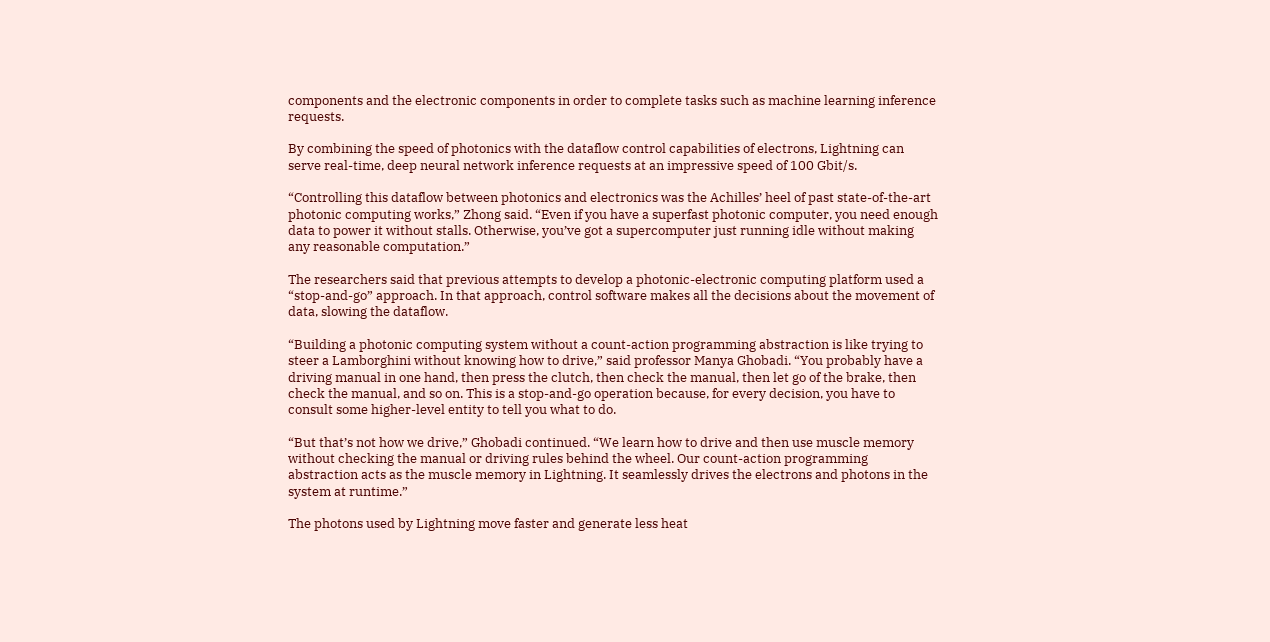components and the electronic components in order to complete tasks such as machine learning inference requests.

By combining the speed of photonics with the dataflow control capabilities of electrons, Lightning can serve real-time, deep neural network inference requests at an impressive speed of 100 Gbit/s.

“Controlling this dataflow between photonics and electronics was the Achilles’ heel of past state-of-the-art photonic computing works,” Zhong said. “Even if you have a superfast photonic computer, you need enough data to power it without stalls. Otherwise, you’ve got a supercomputer just running idle without making any reasonable computation.”

The researchers said that previous attempts to develop a photonic-electronic computing platform used a “stop-and-go” approach. In that approach, control software makes all the decisions about the movement of data, slowing the dataflow.

“Building a photonic computing system without a count-action programming abstraction is like trying to steer a Lamborghini without knowing how to drive,” said professor Manya Ghobadi. “You probably have a driving manual in one hand, then press the clutch, then check the manual, then let go of the brake, then check the manual, and so on. This is a stop-and-go operation because, for every decision, you have to consult some higher-level entity to tell you what to do.

“But that’s not how we drive,” Ghobadi continued. “We learn how to drive and then use muscle memory without checking the manual or driving rules behind the wheel. Our count-action programming abstraction acts as the muscle memory in Lightning. It seamlessly drives the electrons and photons in the system at runtime.”

The photons used by Lightning move faster and generate less heat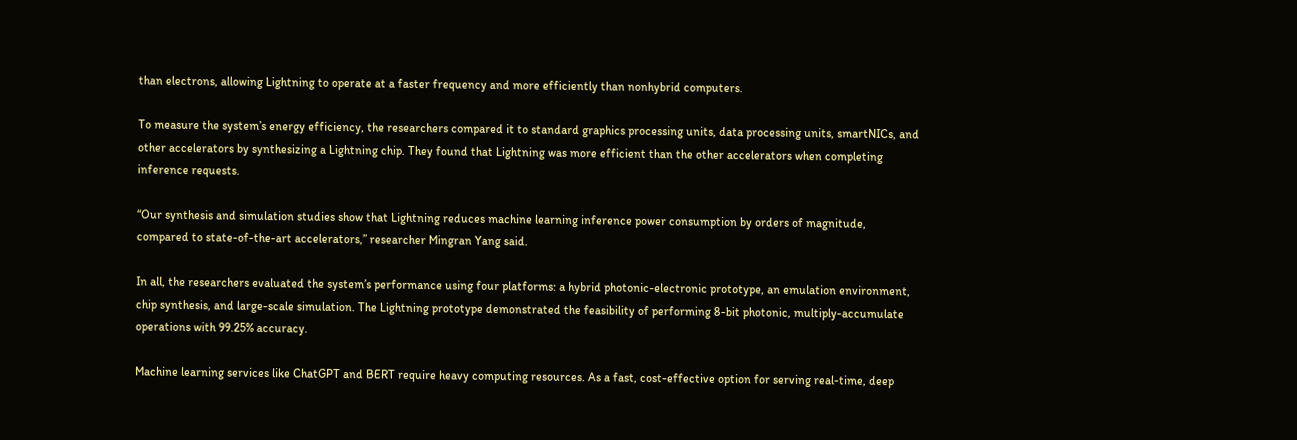than electrons, allowing Lightning to operate at a faster frequency and more efficiently than nonhybrid computers.

To measure the system’s energy efficiency, the researchers compared it to standard graphics processing units, data processing units, smartNICs, and other accelerators by synthesizing a Lightning chip. They found that Lightning was more efficient than the other accelerators when completing inference requests.

“Our synthesis and simulation studies show that Lightning reduces machine learning inference power consumption by orders of magnitude, compared to state-of-the-art accelerators,” researcher Mingran Yang said.

In all, the researchers evaluated the system’s performance using four platforms: a hybrid photonic-electronic prototype, an emulation environment, chip synthesis, and large-scale simulation. The Lightning prototype demonstrated the feasibility of performing 8-bit photonic, multiply-accumulate operations with 99.25% accuracy.

Machine learning services like ChatGPT and BERT require heavy computing resources. As a fast, cost-effective option for serving real-time, deep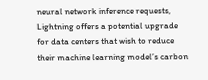neural network inference requests, Lightning offers a potential upgrade for data centers that wish to reduce their machine learning model’s carbon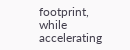footprint, while accelerating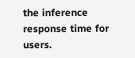the inference response time for users.